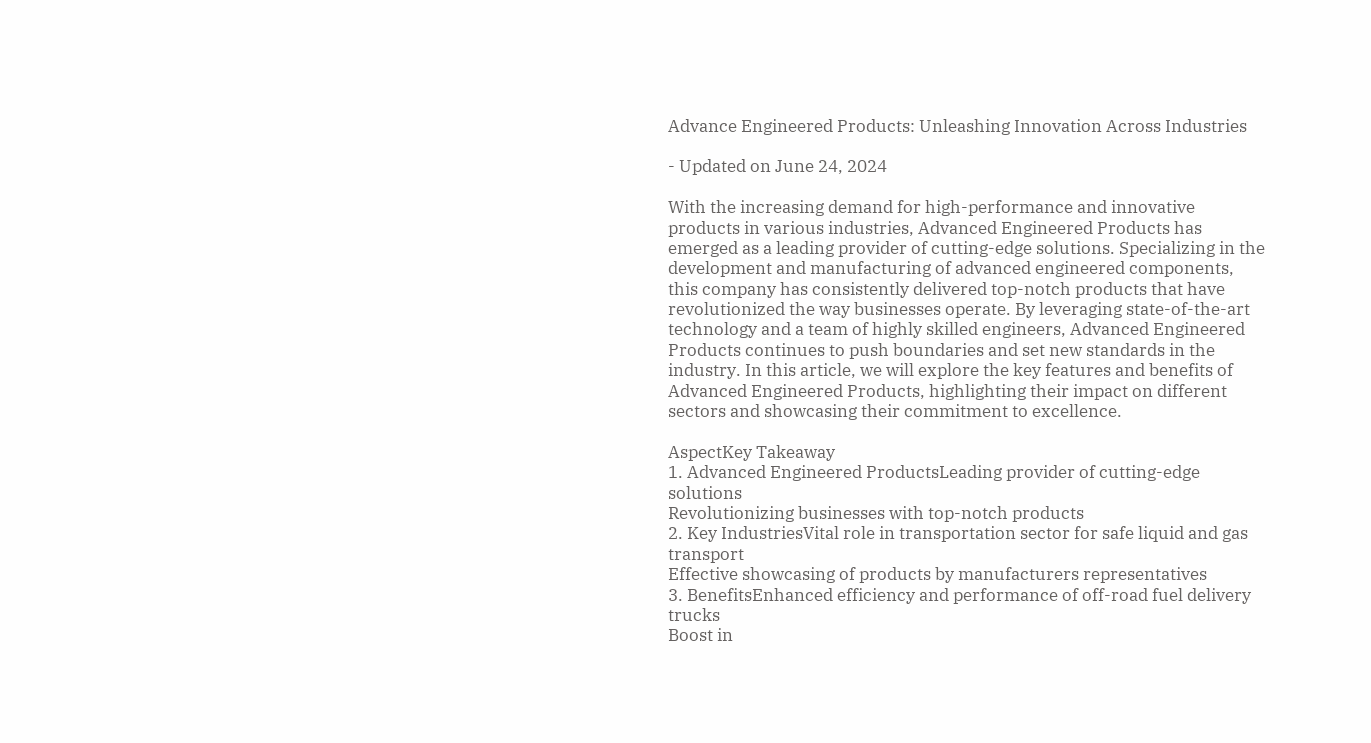Advance Engineered Products: Unleashing Innovation Across Industries

- Updated on June 24, 2024

With the increasing demand for high-performance and innovative products in various industries, Advanced Engineered Products has emerged as a leading provider of cutting-edge solutions. Specializing in the development and manufacturing of advanced engineered components, this company has consistently delivered top-notch products that have revolutionized the way businesses operate. By leveraging state-of-the-art technology and a team of highly skilled engineers, Advanced Engineered Products continues to push boundaries and set new standards in the industry. In this article, we will explore the key features and benefits of Advanced Engineered Products, highlighting their impact on different sectors and showcasing their commitment to excellence.

AspectKey Takeaway
1. Advanced Engineered ProductsLeading provider of cutting-edge solutions
Revolutionizing businesses with top-notch products
2. Key IndustriesVital role in transportation sector for safe liquid and gas transport
Effective showcasing of products by manufacturers representatives
3. BenefitsEnhanced efficiency and performance of off-road fuel delivery trucks
Boost in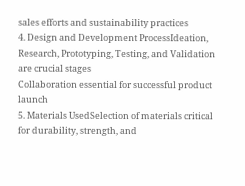sales efforts and sustainability practices
4. Design and Development ProcessIdeation, Research, Prototyping, Testing, and Validation are crucial stages
Collaboration essential for successful product launch
5. Materials UsedSelection of materials critical for durability, strength, and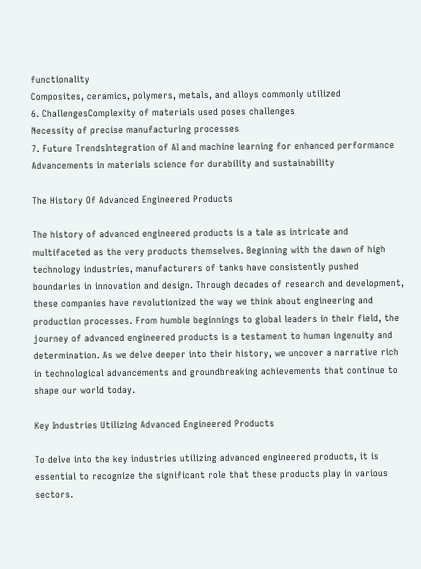functionality
Composites, ceramics, polymers, metals, and alloys commonly utilized
6. ChallengesComplexity of materials used poses challenges
Necessity of precise manufacturing processes
7. Future TrendsIntegration of AI and machine learning for enhanced performance
Advancements in materials science for durability and sustainability

The History Of Advanced Engineered Products

The history of advanced engineered products is a tale as intricate and multifaceted as the very products themselves. Beginning with the dawn of high technology industries, manufacturers of tanks have consistently pushed boundaries in innovation and design. Through decades of research and development, these companies have revolutionized the way we think about engineering and production processes. From humble beginnings to global leaders in their field, the journey of advanced engineered products is a testament to human ingenuity and determination. As we delve deeper into their history, we uncover a narrative rich in technological advancements and groundbreaking achievements that continue to shape our world today.

Key Industries Utilizing Advanced Engineered Products

To delve into the key industries utilizing advanced engineered products, it is essential to recognize the significant role that these products play in various sectors.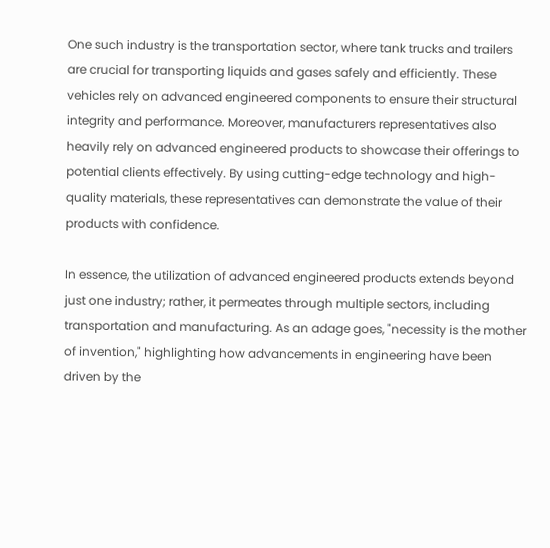One such industry is the transportation sector, where tank trucks and trailers are crucial for transporting liquids and gases safely and efficiently. These vehicles rely on advanced engineered components to ensure their structural integrity and performance. Moreover, manufacturers representatives also heavily rely on advanced engineered products to showcase their offerings to potential clients effectively. By using cutting-edge technology and high-quality materials, these representatives can demonstrate the value of their products with confidence.

In essence, the utilization of advanced engineered products extends beyond just one industry; rather, it permeates through multiple sectors, including transportation and manufacturing. As an adage goes, "necessity is the mother of invention," highlighting how advancements in engineering have been driven by the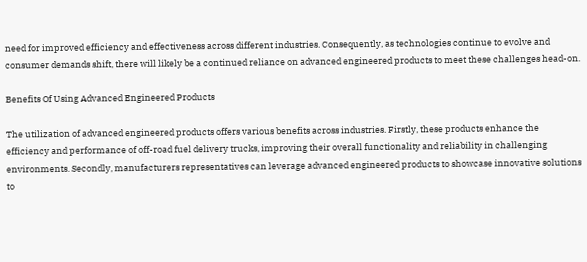need for improved efficiency and effectiveness across different industries. Consequently, as technologies continue to evolve and consumer demands shift, there will likely be a continued reliance on advanced engineered products to meet these challenges head-on.

Benefits Of Using Advanced Engineered Products

The utilization of advanced engineered products offers various benefits across industries. Firstly, these products enhance the efficiency and performance of off-road fuel delivery trucks, improving their overall functionality and reliability in challenging environments. Secondly, manufacturers representatives can leverage advanced engineered products to showcase innovative solutions to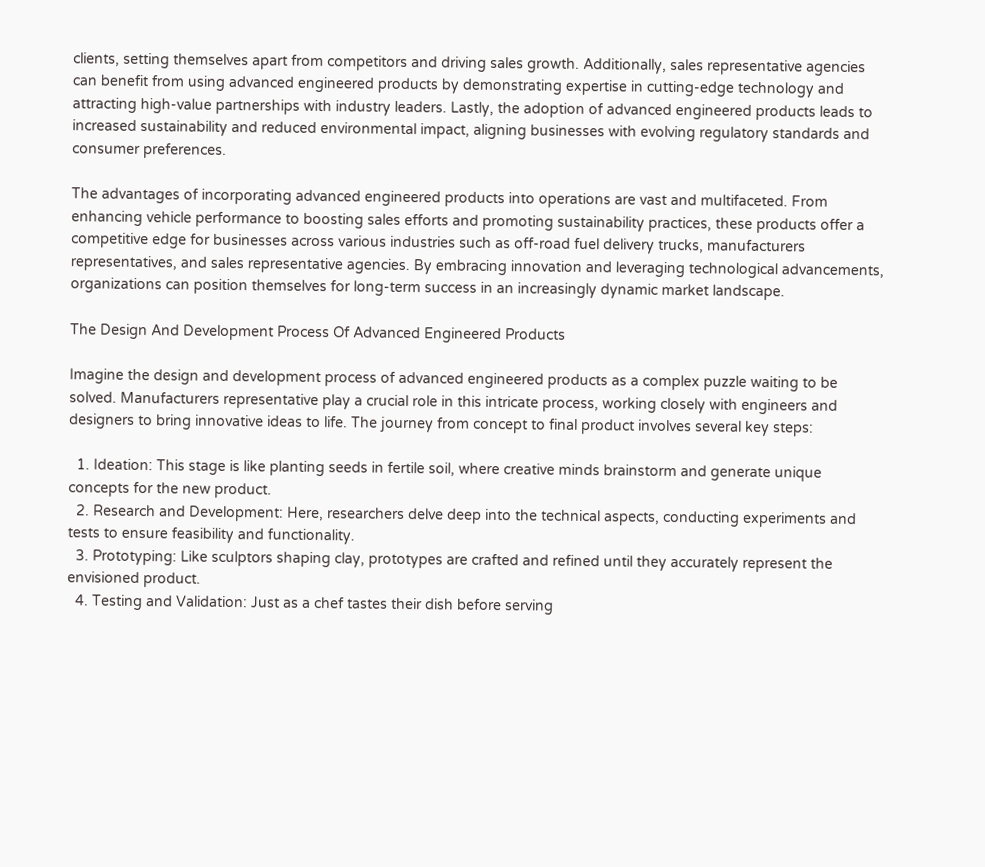clients, setting themselves apart from competitors and driving sales growth. Additionally, sales representative agencies can benefit from using advanced engineered products by demonstrating expertise in cutting-edge technology and attracting high-value partnerships with industry leaders. Lastly, the adoption of advanced engineered products leads to increased sustainability and reduced environmental impact, aligning businesses with evolving regulatory standards and consumer preferences.

The advantages of incorporating advanced engineered products into operations are vast and multifaceted. From enhancing vehicle performance to boosting sales efforts and promoting sustainability practices, these products offer a competitive edge for businesses across various industries such as off-road fuel delivery trucks, manufacturers representatives, and sales representative agencies. By embracing innovation and leveraging technological advancements, organizations can position themselves for long-term success in an increasingly dynamic market landscape.

The Design And Development Process Of Advanced Engineered Products

Imagine the design and development process of advanced engineered products as a complex puzzle waiting to be solved. Manufacturers representative play a crucial role in this intricate process, working closely with engineers and designers to bring innovative ideas to life. The journey from concept to final product involves several key steps:

  1. Ideation: This stage is like planting seeds in fertile soil, where creative minds brainstorm and generate unique concepts for the new product.
  2. Research and Development: Here, researchers delve deep into the technical aspects, conducting experiments and tests to ensure feasibility and functionality.
  3. Prototyping: Like sculptors shaping clay, prototypes are crafted and refined until they accurately represent the envisioned product.
  4. Testing and Validation: Just as a chef tastes their dish before serving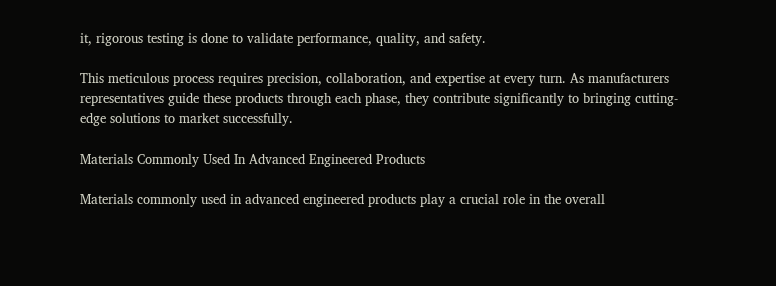it, rigorous testing is done to validate performance, quality, and safety.

This meticulous process requires precision, collaboration, and expertise at every turn. As manufacturers representatives guide these products through each phase, they contribute significantly to bringing cutting-edge solutions to market successfully.

Materials Commonly Used In Advanced Engineered Products

Materials commonly used in advanced engineered products play a crucial role in the overall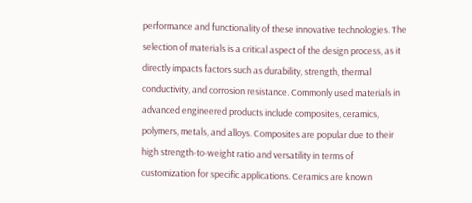performance and functionality of these innovative technologies. The selection of materials is a critical aspect of the design process, as it directly impacts factors such as durability, strength, thermal conductivity, and corrosion resistance. Commonly used materials in advanced engineered products include composites, ceramics, polymers, metals, and alloys. Composites are popular due to their high strength-to-weight ratio and versatility in terms of customization for specific applications. Ceramics are known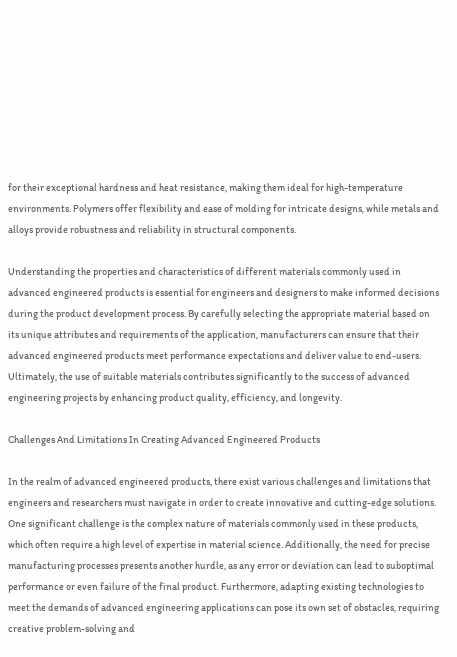for their exceptional hardness and heat resistance, making them ideal for high-temperature environments. Polymers offer flexibility and ease of molding for intricate designs, while metals and alloys provide robustness and reliability in structural components.

Understanding the properties and characteristics of different materials commonly used in advanced engineered products is essential for engineers and designers to make informed decisions during the product development process. By carefully selecting the appropriate material based on its unique attributes and requirements of the application, manufacturers can ensure that their advanced engineered products meet performance expectations and deliver value to end-users. Ultimately, the use of suitable materials contributes significantly to the success of advanced engineering projects by enhancing product quality, efficiency, and longevity.

Challenges And Limitations In Creating Advanced Engineered Products

In the realm of advanced engineered products, there exist various challenges and limitations that engineers and researchers must navigate in order to create innovative and cutting-edge solutions. One significant challenge is the complex nature of materials commonly used in these products, which often require a high level of expertise in material science. Additionally, the need for precise manufacturing processes presents another hurdle, as any error or deviation can lead to suboptimal performance or even failure of the final product. Furthermore, adapting existing technologies to meet the demands of advanced engineering applications can pose its own set of obstacles, requiring creative problem-solving and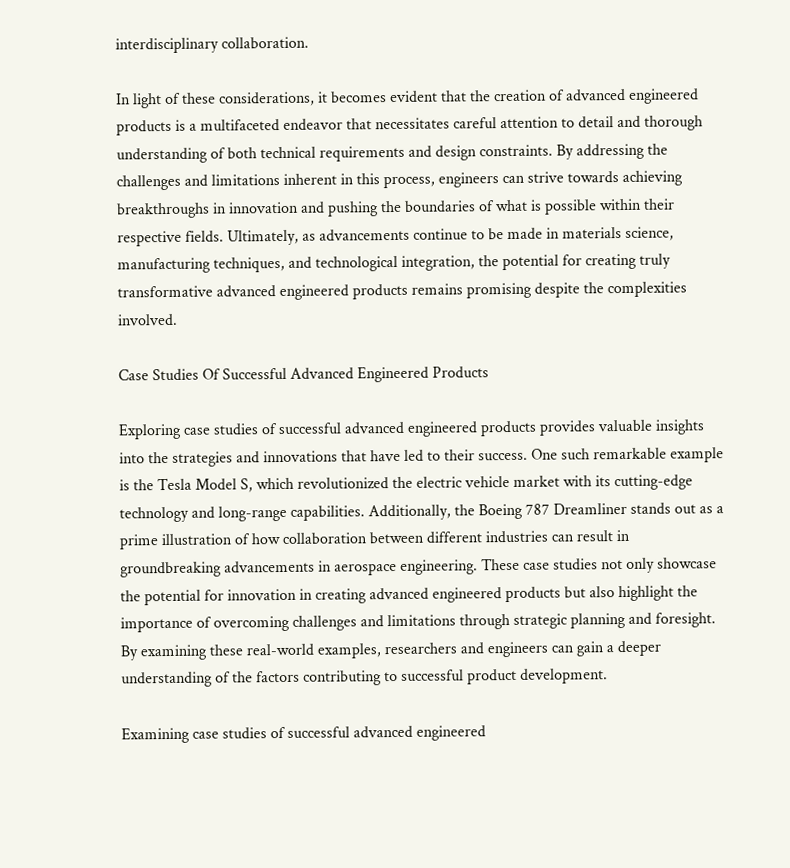interdisciplinary collaboration.

In light of these considerations, it becomes evident that the creation of advanced engineered products is a multifaceted endeavor that necessitates careful attention to detail and thorough understanding of both technical requirements and design constraints. By addressing the challenges and limitations inherent in this process, engineers can strive towards achieving breakthroughs in innovation and pushing the boundaries of what is possible within their respective fields. Ultimately, as advancements continue to be made in materials science, manufacturing techniques, and technological integration, the potential for creating truly transformative advanced engineered products remains promising despite the complexities involved.

Case Studies Of Successful Advanced Engineered Products

Exploring case studies of successful advanced engineered products provides valuable insights into the strategies and innovations that have led to their success. One such remarkable example is the Tesla Model S, which revolutionized the electric vehicle market with its cutting-edge technology and long-range capabilities. Additionally, the Boeing 787 Dreamliner stands out as a prime illustration of how collaboration between different industries can result in groundbreaking advancements in aerospace engineering. These case studies not only showcase the potential for innovation in creating advanced engineered products but also highlight the importance of overcoming challenges and limitations through strategic planning and foresight. By examining these real-world examples, researchers and engineers can gain a deeper understanding of the factors contributing to successful product development.

Examining case studies of successful advanced engineered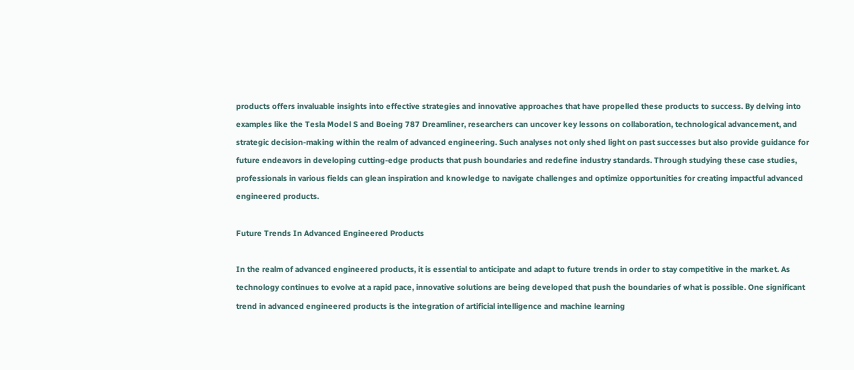products offers invaluable insights into effective strategies and innovative approaches that have propelled these products to success. By delving into examples like the Tesla Model S and Boeing 787 Dreamliner, researchers can uncover key lessons on collaboration, technological advancement, and strategic decision-making within the realm of advanced engineering. Such analyses not only shed light on past successes but also provide guidance for future endeavors in developing cutting-edge products that push boundaries and redefine industry standards. Through studying these case studies, professionals in various fields can glean inspiration and knowledge to navigate challenges and optimize opportunities for creating impactful advanced engineered products.

Future Trends In Advanced Engineered Products

In the realm of advanced engineered products, it is essential to anticipate and adapt to future trends in order to stay competitive in the market. As technology continues to evolve at a rapid pace, innovative solutions are being developed that push the boundaries of what is possible. One significant trend in advanced engineered products is the integration of artificial intelligence and machine learning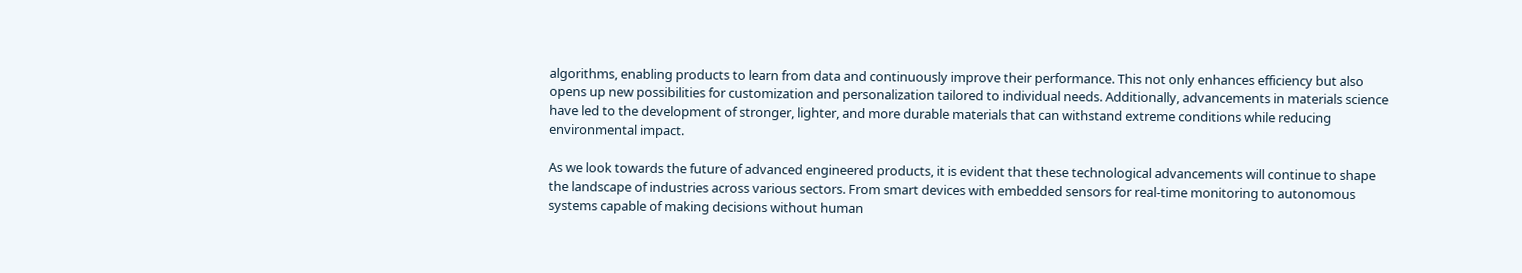algorithms, enabling products to learn from data and continuously improve their performance. This not only enhances efficiency but also opens up new possibilities for customization and personalization tailored to individual needs. Additionally, advancements in materials science have led to the development of stronger, lighter, and more durable materials that can withstand extreme conditions while reducing environmental impact.

As we look towards the future of advanced engineered products, it is evident that these technological advancements will continue to shape the landscape of industries across various sectors. From smart devices with embedded sensors for real-time monitoring to autonomous systems capable of making decisions without human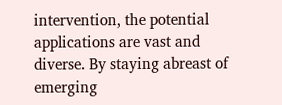intervention, the potential applications are vast and diverse. By staying abreast of emerging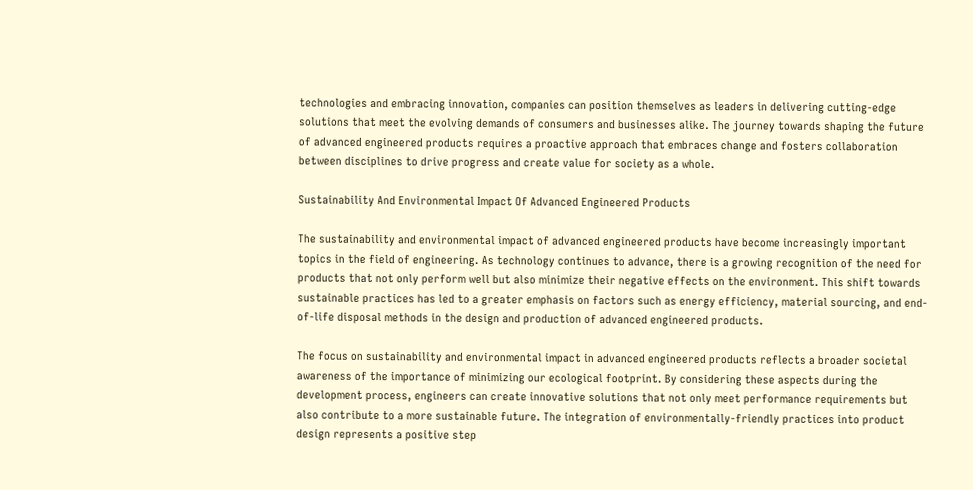technologies and embracing innovation, companies can position themselves as leaders in delivering cutting-edge solutions that meet the evolving demands of consumers and businesses alike. The journey towards shaping the future of advanced engineered products requires a proactive approach that embraces change and fosters collaboration between disciplines to drive progress and create value for society as a whole.

Sustainability And Environmental Impact Of Advanced Engineered Products

The sustainability and environmental impact of advanced engineered products have become increasingly important topics in the field of engineering. As technology continues to advance, there is a growing recognition of the need for products that not only perform well but also minimize their negative effects on the environment. This shift towards sustainable practices has led to a greater emphasis on factors such as energy efficiency, material sourcing, and end-of-life disposal methods in the design and production of advanced engineered products.

The focus on sustainability and environmental impact in advanced engineered products reflects a broader societal awareness of the importance of minimizing our ecological footprint. By considering these aspects during the development process, engineers can create innovative solutions that not only meet performance requirements but also contribute to a more sustainable future. The integration of environmentally-friendly practices into product design represents a positive step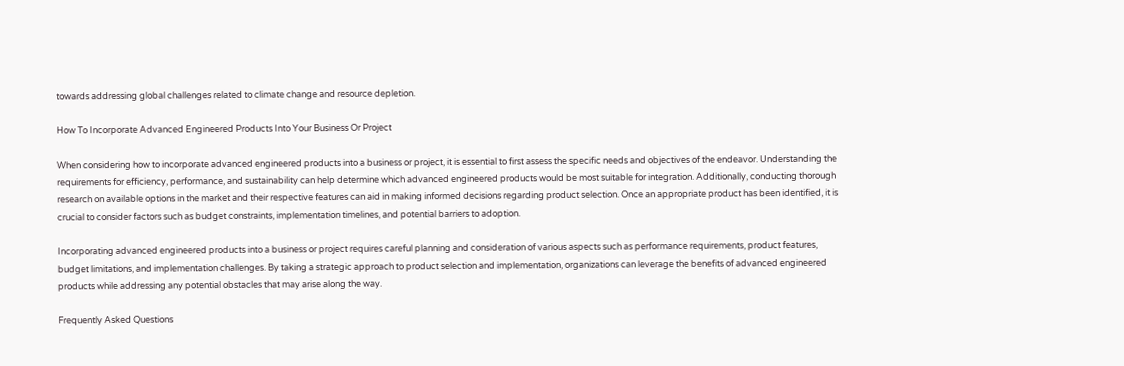towards addressing global challenges related to climate change and resource depletion.

How To Incorporate Advanced Engineered Products Into Your Business Or Project

When considering how to incorporate advanced engineered products into a business or project, it is essential to first assess the specific needs and objectives of the endeavor. Understanding the requirements for efficiency, performance, and sustainability can help determine which advanced engineered products would be most suitable for integration. Additionally, conducting thorough research on available options in the market and their respective features can aid in making informed decisions regarding product selection. Once an appropriate product has been identified, it is crucial to consider factors such as budget constraints, implementation timelines, and potential barriers to adoption.

Incorporating advanced engineered products into a business or project requires careful planning and consideration of various aspects such as performance requirements, product features, budget limitations, and implementation challenges. By taking a strategic approach to product selection and implementation, organizations can leverage the benefits of advanced engineered products while addressing any potential obstacles that may arise along the way.

Frequently Asked Questions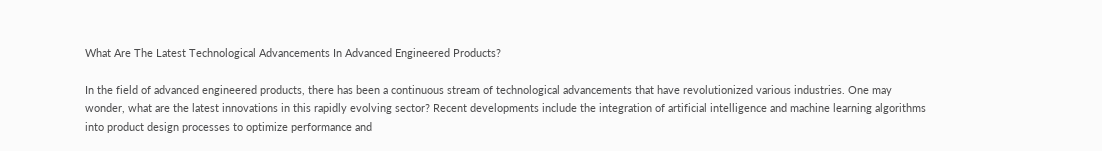What Are The Latest Technological Advancements In Advanced Engineered Products?

In the field of advanced engineered products, there has been a continuous stream of technological advancements that have revolutionized various industries. One may wonder, what are the latest innovations in this rapidly evolving sector? Recent developments include the integration of artificial intelligence and machine learning algorithms into product design processes to optimize performance and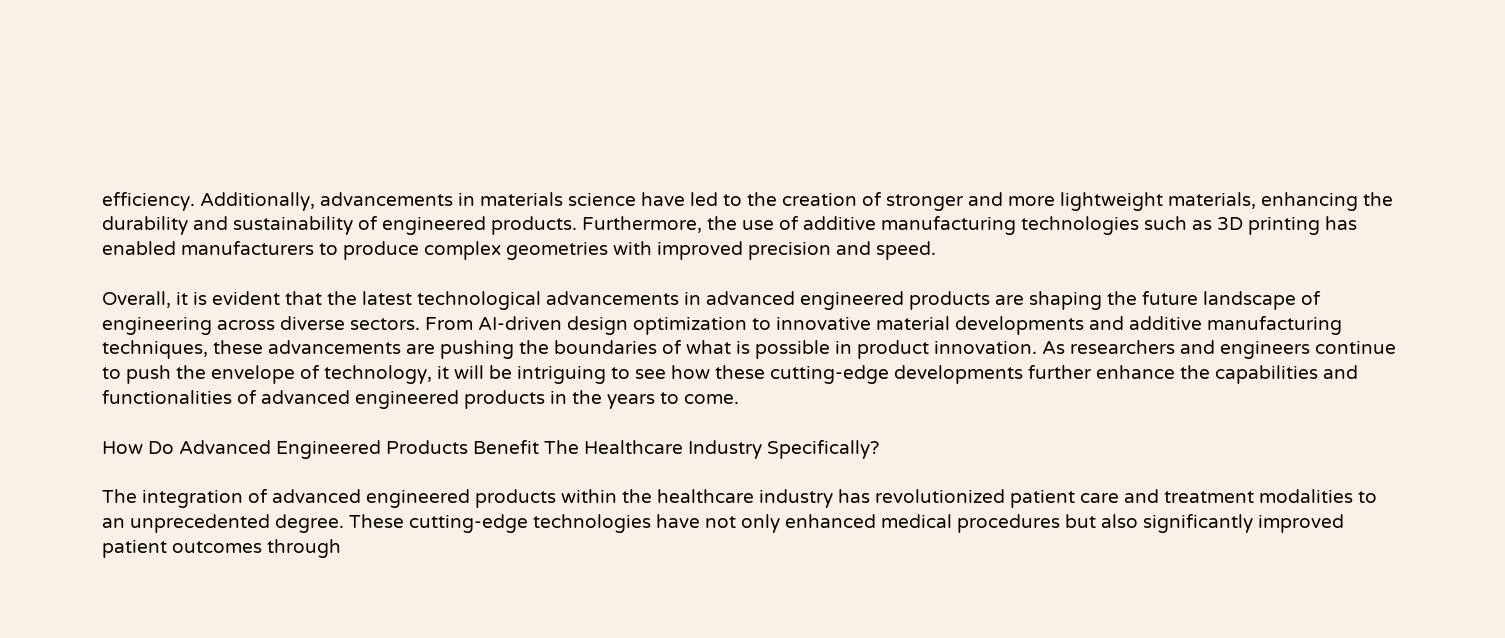efficiency. Additionally, advancements in materials science have led to the creation of stronger and more lightweight materials, enhancing the durability and sustainability of engineered products. Furthermore, the use of additive manufacturing technologies such as 3D printing has enabled manufacturers to produce complex geometries with improved precision and speed.

Overall, it is evident that the latest technological advancements in advanced engineered products are shaping the future landscape of engineering across diverse sectors. From AI-driven design optimization to innovative material developments and additive manufacturing techniques, these advancements are pushing the boundaries of what is possible in product innovation. As researchers and engineers continue to push the envelope of technology, it will be intriguing to see how these cutting-edge developments further enhance the capabilities and functionalities of advanced engineered products in the years to come.

How Do Advanced Engineered Products Benefit The Healthcare Industry Specifically?

The integration of advanced engineered products within the healthcare industry has revolutionized patient care and treatment modalities to an unprecedented degree. These cutting-edge technologies have not only enhanced medical procedures but also significantly improved patient outcomes through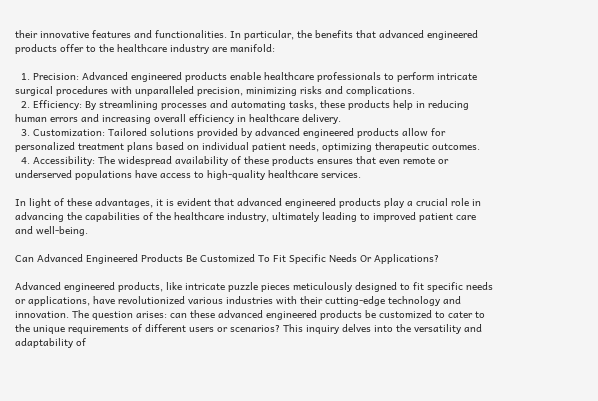their innovative features and functionalities. In particular, the benefits that advanced engineered products offer to the healthcare industry are manifold:

  1. Precision: Advanced engineered products enable healthcare professionals to perform intricate surgical procedures with unparalleled precision, minimizing risks and complications.
  2. Efficiency: By streamlining processes and automating tasks, these products help in reducing human errors and increasing overall efficiency in healthcare delivery.
  3. Customization: Tailored solutions provided by advanced engineered products allow for personalized treatment plans based on individual patient needs, optimizing therapeutic outcomes.
  4. Accessibility: The widespread availability of these products ensures that even remote or underserved populations have access to high-quality healthcare services.

In light of these advantages, it is evident that advanced engineered products play a crucial role in advancing the capabilities of the healthcare industry, ultimately leading to improved patient care and well-being.

Can Advanced Engineered Products Be Customized To Fit Specific Needs Or Applications?

Advanced engineered products, like intricate puzzle pieces meticulously designed to fit specific needs or applications, have revolutionized various industries with their cutting-edge technology and innovation. The question arises: can these advanced engineered products be customized to cater to the unique requirements of different users or scenarios? This inquiry delves into the versatility and adaptability of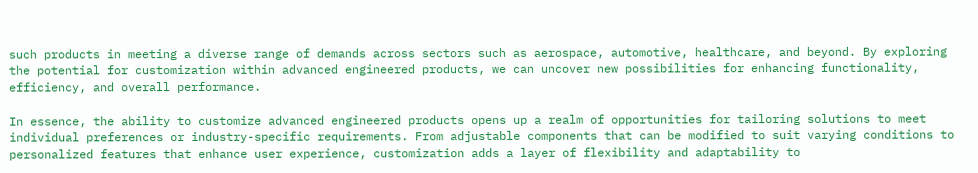such products in meeting a diverse range of demands across sectors such as aerospace, automotive, healthcare, and beyond. By exploring the potential for customization within advanced engineered products, we can uncover new possibilities for enhancing functionality, efficiency, and overall performance.

In essence, the ability to customize advanced engineered products opens up a realm of opportunities for tailoring solutions to meet individual preferences or industry-specific requirements. From adjustable components that can be modified to suit varying conditions to personalized features that enhance user experience, customization adds a layer of flexibility and adaptability to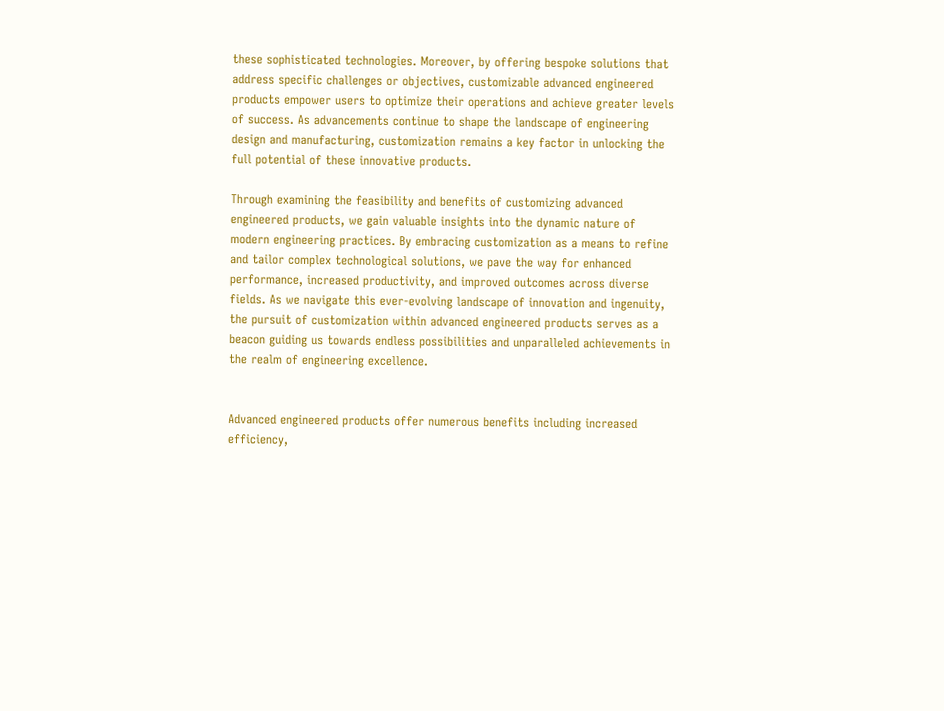these sophisticated technologies. Moreover, by offering bespoke solutions that address specific challenges or objectives, customizable advanced engineered products empower users to optimize their operations and achieve greater levels of success. As advancements continue to shape the landscape of engineering design and manufacturing, customization remains a key factor in unlocking the full potential of these innovative products.

Through examining the feasibility and benefits of customizing advanced engineered products, we gain valuable insights into the dynamic nature of modern engineering practices. By embracing customization as a means to refine and tailor complex technological solutions, we pave the way for enhanced performance, increased productivity, and improved outcomes across diverse fields. As we navigate this ever-evolving landscape of innovation and ingenuity, the pursuit of customization within advanced engineered products serves as a beacon guiding us towards endless possibilities and unparalleled achievements in the realm of engineering excellence.


Advanced engineered products offer numerous benefits including increased efficiency,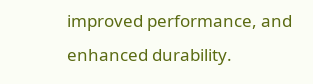improved performance, and enhanced durability.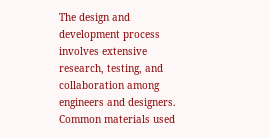The design and development process involves extensive research, testing, and collaboration among engineers and designers. Common materials used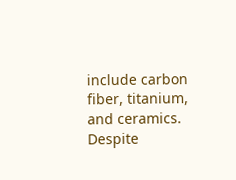include carbon fiber, titanium, and ceramics. Despite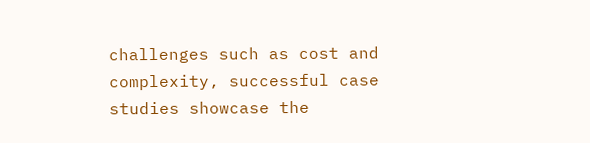challenges such as cost and complexity, successful case studies showcase the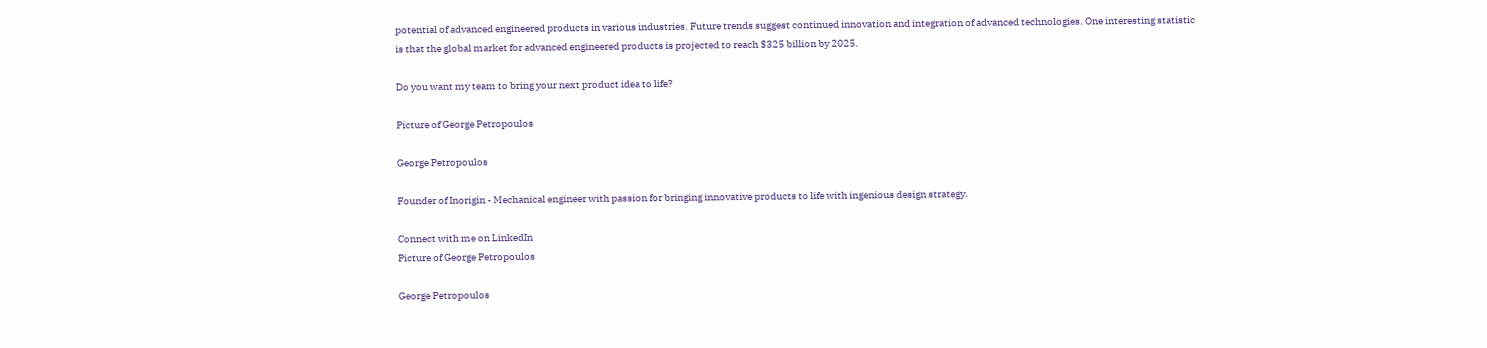potential of advanced engineered products in various industries. Future trends suggest continued innovation and integration of advanced technologies. One interesting statistic is that the global market for advanced engineered products is projected to reach $325 billion by 2025.

Do you want my team to bring your next product idea to life?

Picture of George Petropoulos

George Petropoulos

Founder of Inorigin - Mechanical engineer with passion for bringing innovative products to life with ingenious design strategy.

Connect with me on LinkedIn
Picture of George Petropoulos

George Petropoulos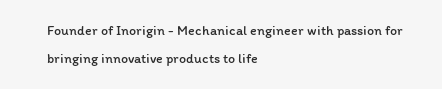Founder of Inorigin - Mechanical engineer with passion for bringing innovative products to life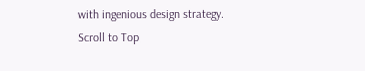with ingenious design strategy.
Scroll to Top